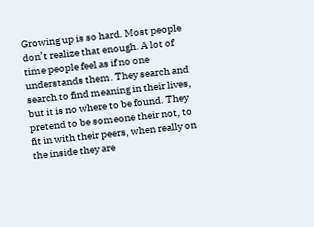Growing up is so hard. Most people don’t realize that enough. A lot of time people feel as if no one understands them. They search and search to find meaning in their lives, but it is no where to be found. They pretend to be someone their not, to fit in with their peers, when really on the inside they are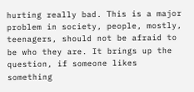hurting really bad. This is a major problem in society, people, mostly, teenagers, should not be afraid to be who they are. It brings up the question, if someone likes something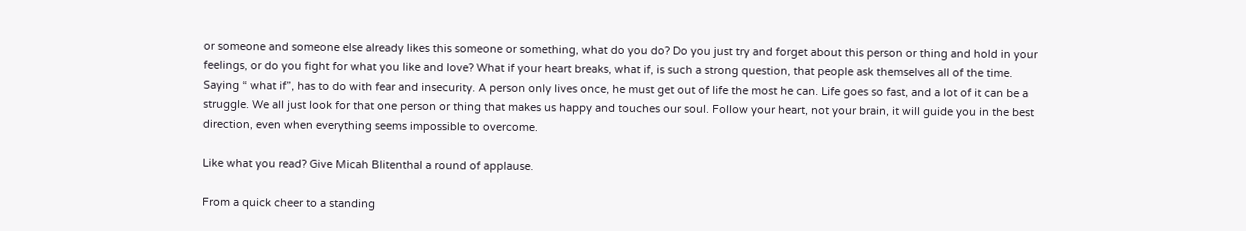or someone and someone else already likes this someone or something, what do you do? Do you just try and forget about this person or thing and hold in your feelings, or do you fight for what you like and love? What if your heart breaks, what if, is such a strong question, that people ask themselves all of the time. Saying “ what if”, has to do with fear and insecurity. A person only lives once, he must get out of life the most he can. Life goes so fast, and a lot of it can be a struggle. We all just look for that one person or thing that makes us happy and touches our soul. Follow your heart, not your brain, it will guide you in the best direction, even when everything seems impossible to overcome.

Like what you read? Give Micah Blitenthal a round of applause.

From a quick cheer to a standing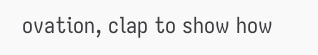ovation, clap to show how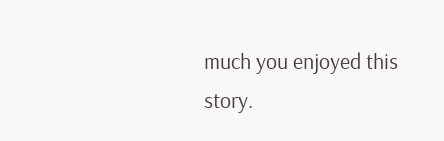much you enjoyed this story.